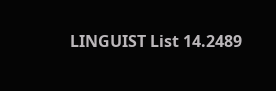LINGUIST List 14.2489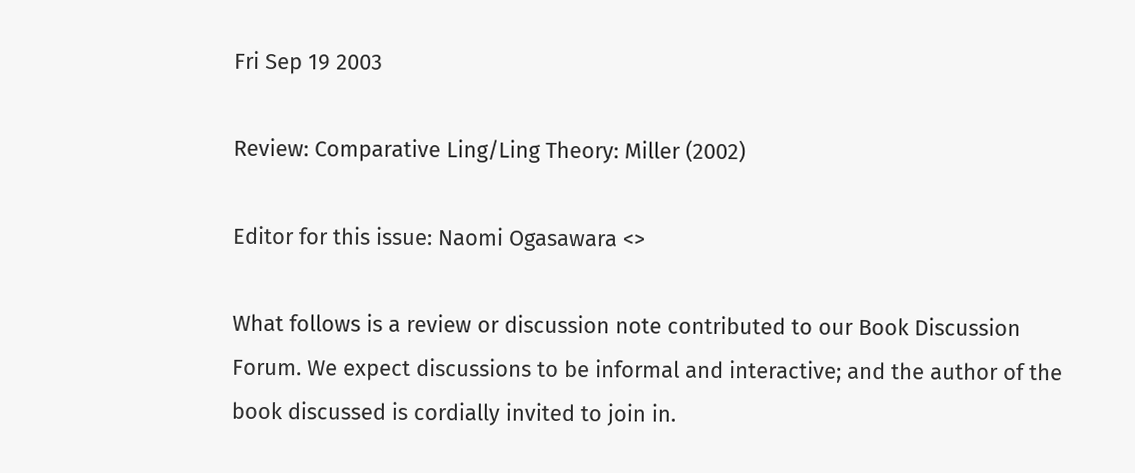Fri Sep 19 2003

Review: Comparative Ling/Ling Theory: Miller (2002)

Editor for this issue: Naomi Ogasawara <>

What follows is a review or discussion note contributed to our Book Discussion Forum. We expect discussions to be informal and interactive; and the author of the book discussed is cordially invited to join in.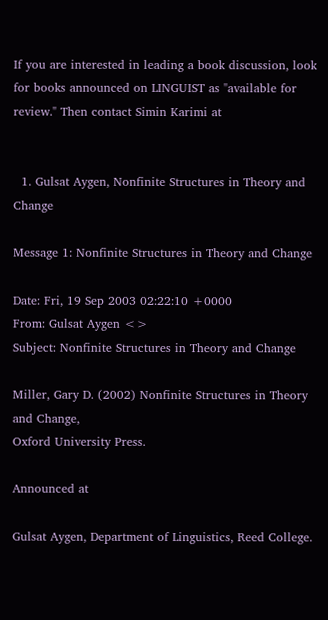If you are interested in leading a book discussion, look for books announced on LINGUIST as "available for review." Then contact Simin Karimi at


  1. Gulsat Aygen, Nonfinite Structures in Theory and Change

Message 1: Nonfinite Structures in Theory and Change

Date: Fri, 19 Sep 2003 02:22:10 +0000
From: Gulsat Aygen <>
Subject: Nonfinite Structures in Theory and Change

Miller, Gary D. (2002) Nonfinite Structures in Theory and Change,
Oxford University Press.

Announced at

Gulsat Aygen, Department of Linguistics, Reed College.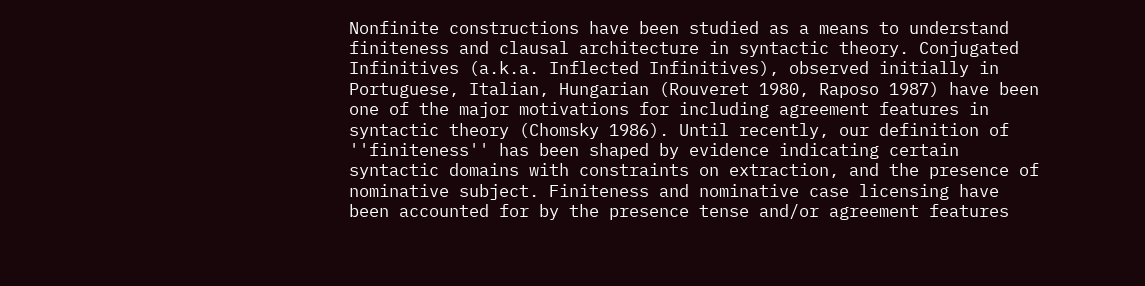Nonfinite constructions have been studied as a means to understand
finiteness and clausal architecture in syntactic theory. Conjugated
Infinitives (a.k.a. Inflected Infinitives), observed initially in
Portuguese, Italian, Hungarian (Rouveret 1980, Raposo 1987) have been
one of the major motivations for including agreement features in
syntactic theory (Chomsky 1986). Until recently, our definition of
''finiteness'' has been shaped by evidence indicating certain
syntactic domains with constraints on extraction, and the presence of
nominative subject. Finiteness and nominative case licensing have
been accounted for by the presence tense and/or agreement features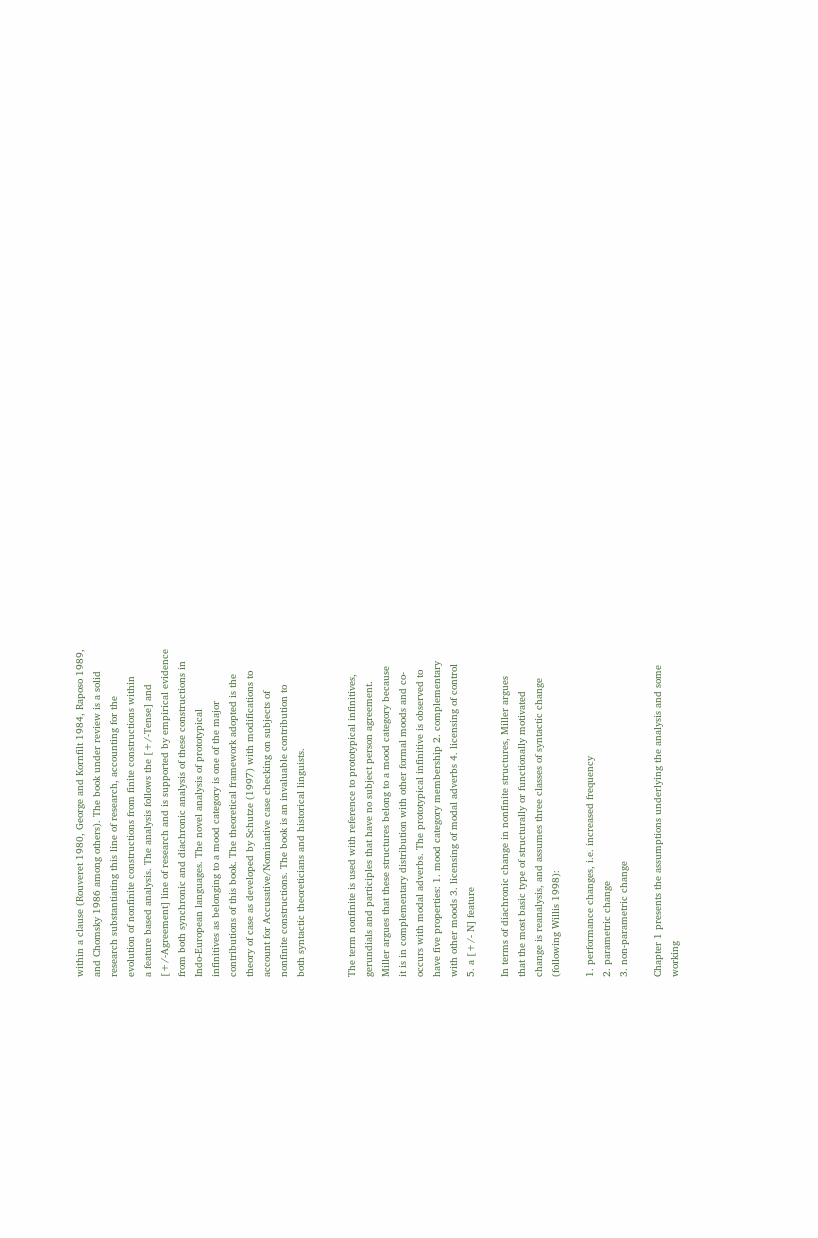within a clause (Rouveret 1980, George and Kornfilt 1984, Raposo 1989,
and Chomsky 1986 among others). The book under review is a solid
research substantiating this line of research, accounting for the
evolution of nonfinite constructions from finite constructions within
a feature based analysis. The analysis follows the [+/-Tense] and
[+/-Agreement] line of research and is supported by empirical evidence
from both synchronic and diachronic analysis of these constructions in
Indo-European languages. The novel analysis of prototypical
infinitives as belonging to a mood category is one of the major
contributions of this book. The theoretical framework adopted is the
theory of case as developed by Schutze (1997) with modifications to
account for Accusative/Nominative case checking on subjects of
nonfinite constructions. The book is an invaluable contribution to
both syntactic theoreticians and historical linguists.


The term nonfinite is used with reference to prototypical infinitives,
gerundials and participles that have no subject person agreement.
Miller argues that these structures belong to a mood category because
it is in complementary distribution with other formal moods and co-
occurs with modal adverbs. The prototypical infinitive is observed to
have five properties: 1. mood category membership 2. complementary
with other moods 3. licensing of modal adverbs 4. licensing of control
5. a [+/- N] feature

In terms of diachronic change in nonfinite structures, Miller argues
that the most basic type of structurally or functionally motivated
change is reanalysis, and assumes three classes of syntactic change
(following Willis 1998):

1. performance changes, i.e. increased frequency
2. parametric change
3. non-parametric change

Chapter 1 presents the assumptions underlying the analysis and some
working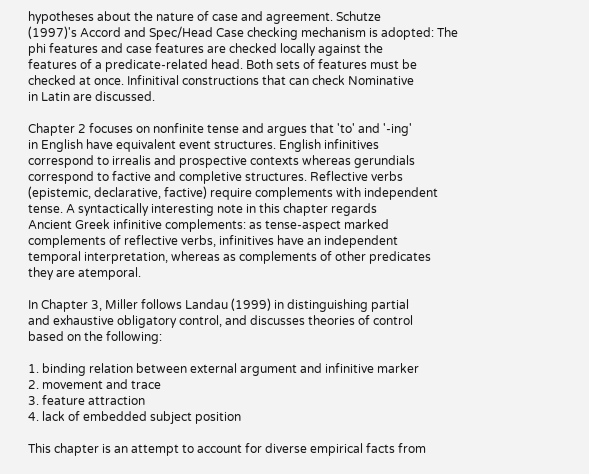hypotheses about the nature of case and agreement. Schutze
(1997)'s Accord and Spec/Head Case checking mechanism is adopted: The
phi features and case features are checked locally against the
features of a predicate-related head. Both sets of features must be
checked at once. Infinitival constructions that can check Nominative
in Latin are discussed.

Chapter 2 focuses on nonfinite tense and argues that 'to' and '-ing'
in English have equivalent event structures. English infinitives
correspond to irrealis and prospective contexts whereas gerundials
correspond to factive and completive structures. Reflective verbs
(epistemic, declarative, factive) require complements with independent
tense. A syntactically interesting note in this chapter regards
Ancient Greek infinitive complements: as tense-aspect marked
complements of reflective verbs, infinitives have an independent
temporal interpretation, whereas as complements of other predicates
they are atemporal.

In Chapter 3, Miller follows Landau (1999) in distinguishing partial
and exhaustive obligatory control, and discusses theories of control
based on the following:

1. binding relation between external argument and infinitive marker
2. movement and trace
3. feature attraction
4. lack of embedded subject position

This chapter is an attempt to account for diverse empirical facts from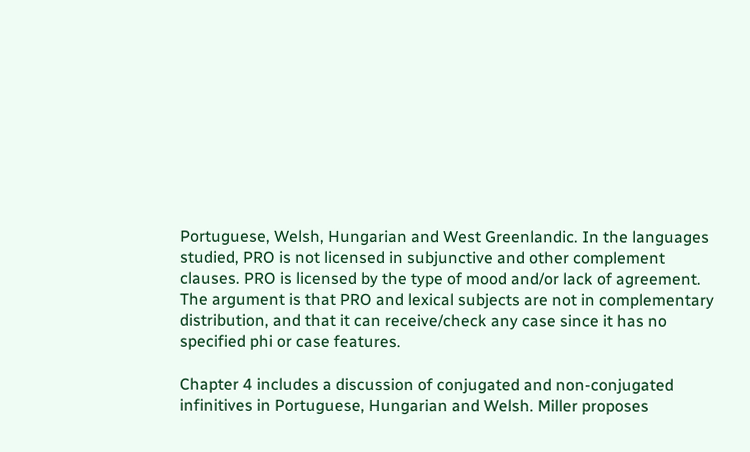Portuguese, Welsh, Hungarian and West Greenlandic. In the languages
studied, PRO is not licensed in subjunctive and other complement
clauses. PRO is licensed by the type of mood and/or lack of agreement.
The argument is that PRO and lexical subjects are not in complementary
distribution, and that it can receive/check any case since it has no
specified phi or case features.

Chapter 4 includes a discussion of conjugated and non-conjugated
infinitives in Portuguese, Hungarian and Welsh. Miller proposes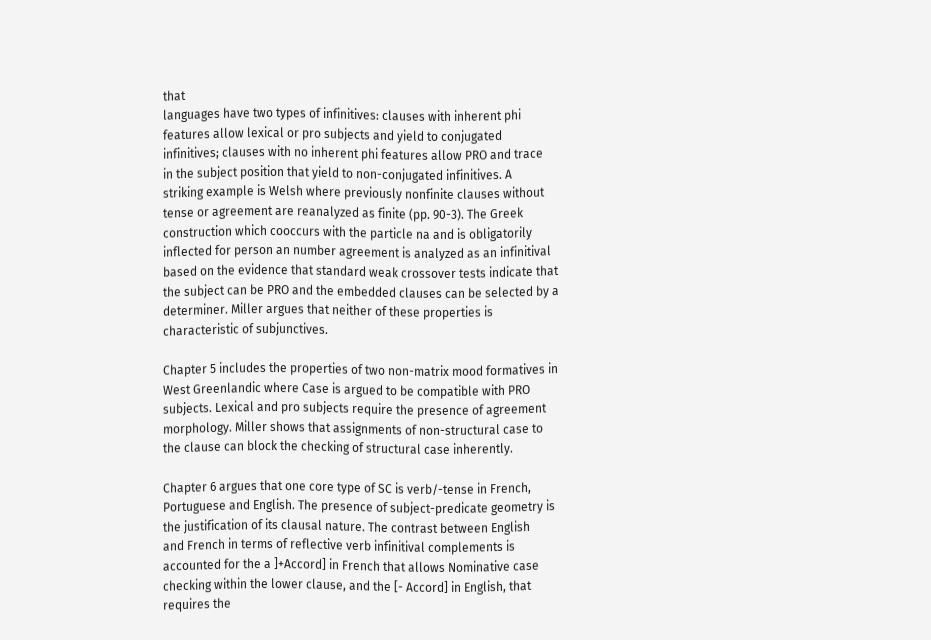that
languages have two types of infinitives: clauses with inherent phi
features allow lexical or pro subjects and yield to conjugated
infinitives; clauses with no inherent phi features allow PRO and trace
in the subject position that yield to non-conjugated infinitives. A
striking example is Welsh where previously nonfinite clauses without
tense or agreement are reanalyzed as finite (pp. 90-3). The Greek
construction which cooccurs with the particle na and is obligatorily
inflected for person an number agreement is analyzed as an infinitival
based on the evidence that standard weak crossover tests indicate that
the subject can be PRO and the embedded clauses can be selected by a
determiner. Miller argues that neither of these properties is
characteristic of subjunctives.

Chapter 5 includes the properties of two non-matrix mood formatives in
West Greenlandic where Case is argued to be compatible with PRO
subjects. Lexical and pro subjects require the presence of agreement
morphology. Miller shows that assignments of non-structural case to
the clause can block the checking of structural case inherently.

Chapter 6 argues that one core type of SC is verb/-tense in French,
Portuguese and English. The presence of subject-predicate geometry is
the justification of its clausal nature. The contrast between English
and French in terms of reflective verb infinitival complements is
accounted for the a ]+Accord] in French that allows Nominative case
checking within the lower clause, and the [- Accord] in English, that
requires the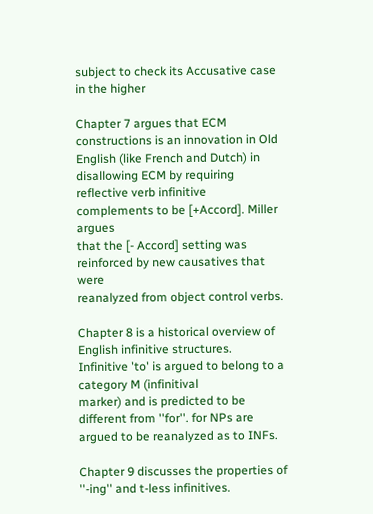subject to check its Accusative case in the higher

Chapter 7 argues that ECM constructions is an innovation in Old
English (like French and Dutch) in disallowing ECM by requiring
reflective verb infinitive complements to be [+Accord]. Miller argues
that the [- Accord] setting was reinforced by new causatives that were
reanalyzed from object control verbs.

Chapter 8 is a historical overview of English infinitive structures.
Infinitive 'to' is argued to belong to a category M (infinitival
marker) and is predicted to be different from ''for''. for NPs are
argued to be reanalyzed as to INFs.

Chapter 9 discusses the properties of ''-ing'' and t-less infinitives.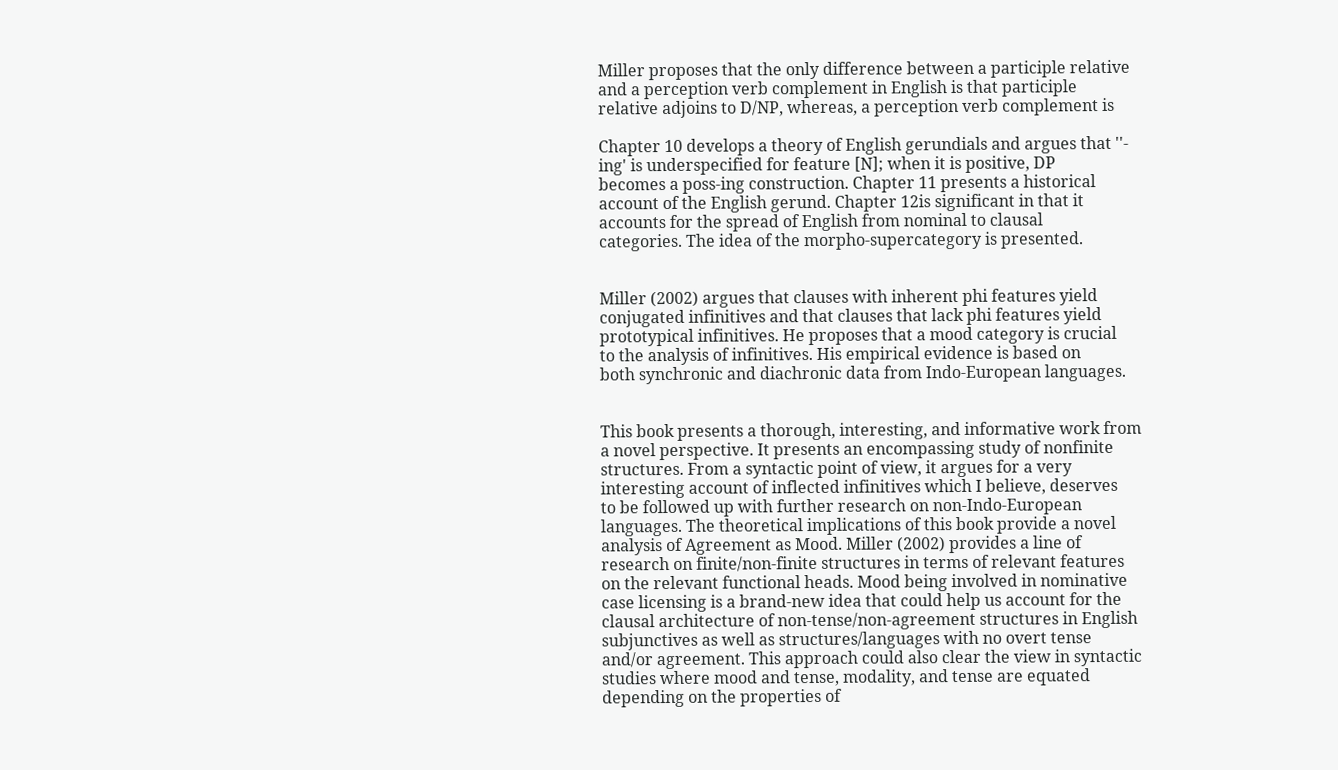Miller proposes that the only difference between a participle relative
and a perception verb complement in English is that participle
relative adjoins to D/NP, whereas, a perception verb complement is

Chapter 10 develops a theory of English gerundials and argues that ''-
ing' is underspecified for feature [N]; when it is positive, DP
becomes a poss-ing construction. Chapter 11 presents a historical
account of the English gerund. Chapter 12is significant in that it
accounts for the spread of English from nominal to clausal
categories. The idea of the morpho-supercategory is presented.


Miller (2002) argues that clauses with inherent phi features yield
conjugated infinitives and that clauses that lack phi features yield
prototypical infinitives. He proposes that a mood category is crucial
to the analysis of infinitives. His empirical evidence is based on
both synchronic and diachronic data from Indo-European languages.


This book presents a thorough, interesting, and informative work from
a novel perspective. It presents an encompassing study of nonfinite
structures. From a syntactic point of view, it argues for a very
interesting account of inflected infinitives which I believe, deserves
to be followed up with further research on non-Indo-European
languages. The theoretical implications of this book provide a novel
analysis of Agreement as Mood. Miller (2002) provides a line of
research on finite/non-finite structures in terms of relevant features
on the relevant functional heads. Mood being involved in nominative
case licensing is a brand-new idea that could help us account for the
clausal architecture of non-tense/non-agreement structures in English
subjunctives as well as structures/languages with no overt tense
and/or agreement. This approach could also clear the view in syntactic
studies where mood and tense, modality, and tense are equated
depending on the properties of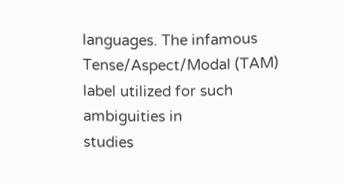languages. The infamous
Tense/Aspect/Modal (TAM) label utilized for such ambiguities in
studies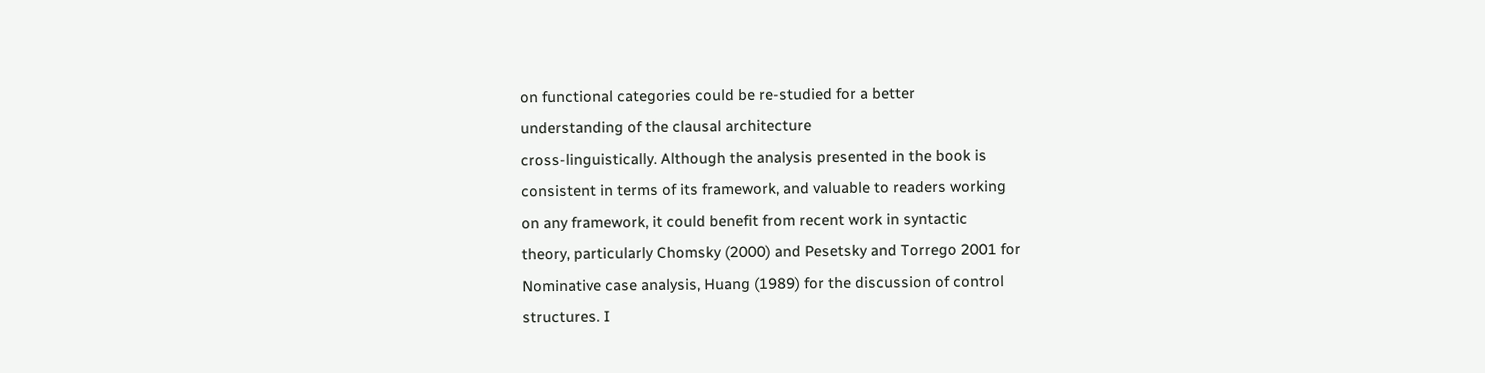on functional categories could be re-studied for a better
understanding of the clausal architecture
cross-linguistically. Although the analysis presented in the book is
consistent in terms of its framework, and valuable to readers working
on any framework, it could benefit from recent work in syntactic
theory, particularly Chomsky (2000) and Pesetsky and Torrego 2001 for
Nominative case analysis, Huang (1989) for the discussion of control
structures. I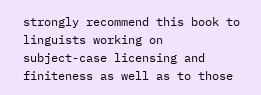strongly recommend this book to linguists working on
subject-case licensing and finiteness as well as to those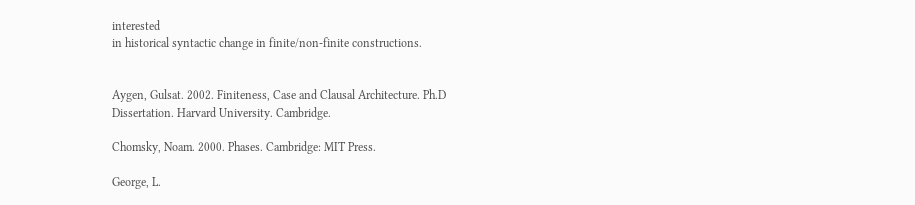interested
in historical syntactic change in finite/non-finite constructions.


Aygen, Gulsat. 2002. Finiteness, Case and Clausal Architecture. Ph.D
Dissertation. Harvard University. Cambridge.

Chomsky, Noam. 2000. Phases. Cambridge: MIT Press.

George, L.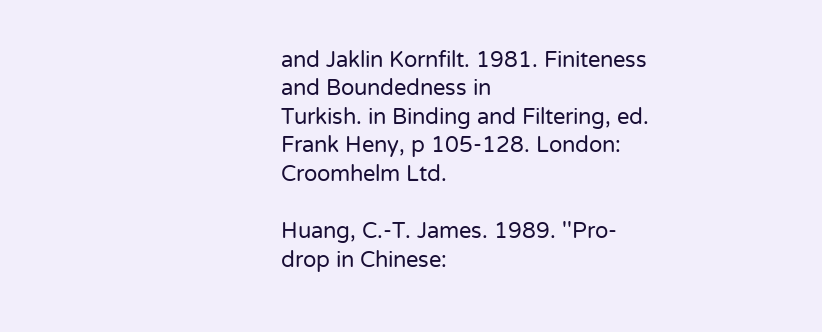and Jaklin Kornfilt. 1981. Finiteness and Boundedness in
Turkish. in Binding and Filtering, ed. Frank Heny, p 105-128. London:
Croomhelm Ltd.

Huang, C.-T. James. 1989. ''Pro-drop in Chinese: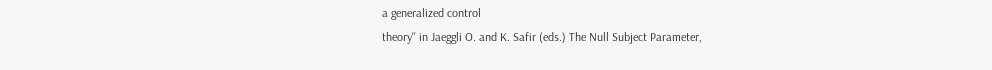a generalized control
theory'' in Jaeggli O. and K. Safir (eds.) The Null Subject Parameter,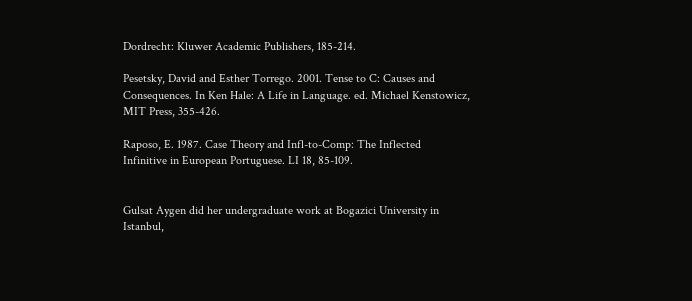Dordrecht: Kluwer Academic Publishers, 185-214.

Pesetsky, David and Esther Torrego. 2001. Tense to C: Causes and
Consequences. In Ken Hale: A Life in Language. ed. Michael Kenstowicz,
MIT Press, 355-426.

Raposo, E. 1987. Case Theory and Infl-to-Comp: The Inflected
Infinitive in European Portuguese. LI 18, 85-109.


Gulsat Aygen did her undergraduate work at Bogazici University in
Istanbul,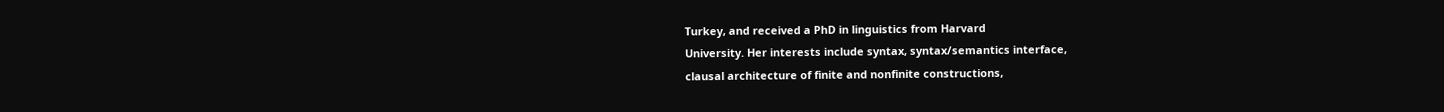Turkey, and received a PhD in linguistics from Harvard
University. Her interests include syntax, syntax/semantics interface,
clausal architecture of finite and nonfinite constructions,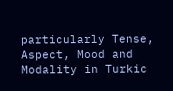particularly Tense, Aspect, Mood and Modality in Turkic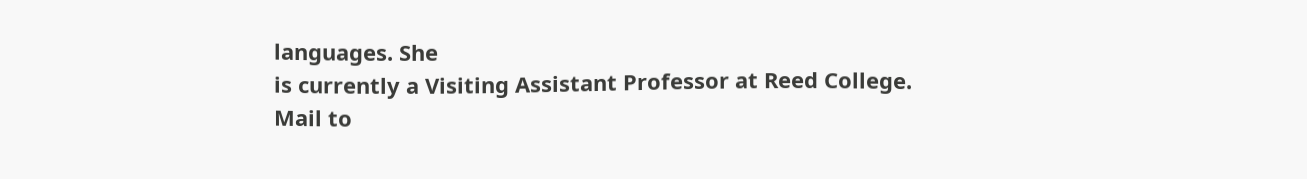languages. She
is currently a Visiting Assistant Professor at Reed College.
Mail to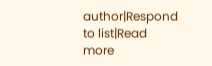author|Respond to list|Read more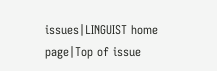issues|LINGUIST home page|Top of issue